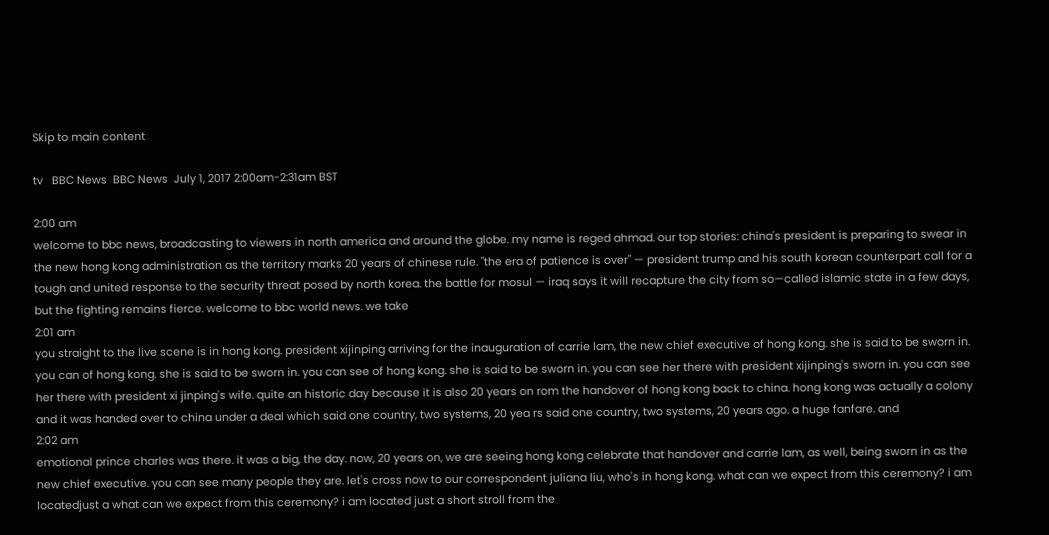Skip to main content

tv   BBC News  BBC News  July 1, 2017 2:00am-2:31am BST

2:00 am
welcome to bbc news, broadcasting to viewers in north america and around the globe. my name is reged ahmad. our top stories: china's president is preparing to swear in the new hong kong administration as the territory marks 20 years of chinese rule. "the era of patience is over" — president trump and his south korean counterpart call for a tough and united response to the security threat posed by north korea. the battle for mosul — iraq says it will recapture the city from so—called islamic state in a few days, but the fighting remains fierce. welcome to bbc world news. we take
2:01 am
you straight to the live scene is in hong kong. president xijinping arriving for the inauguration of carrie lam, the new chief executive of hong kong. she is said to be sworn in. you can of hong kong. she is said to be sworn in. you can see of hong kong. she is said to be sworn in. you can see her there with president xijinping's sworn in. you can see her there with president xi jinping's wife. quite an historic day because it is also 20 years on rom the handover of hong kong back to china. hong kong was actually a colony and it was handed over to china under a deal which said one country, two systems, 20 yea rs said one country, two systems, 20 years ago. a huge fanfare. and
2:02 am
emotional prince charles was there. it was a big, the day. now, 20 years on, we are seeing hong kong celebrate that handover and carrie lam, as well, being sworn in as the new chief executive. you can see many people they are. let's cross now to our correspondent juliana liu, who's in hong kong. what can we expect from this ceremony? i am locatedjust a what can we expect from this ceremony? i am located just a short stroll from the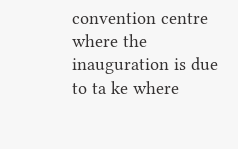convention centre where the inauguration is due to ta ke where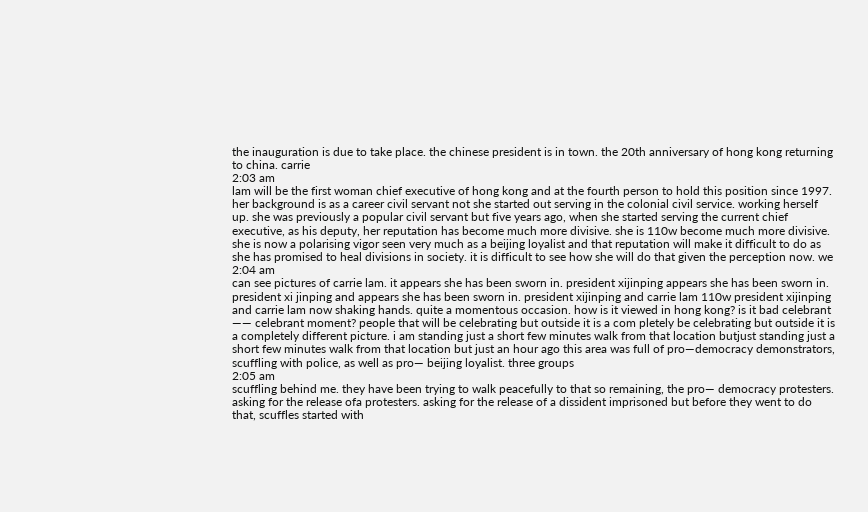the inauguration is due to take place. the chinese president is in town. the 20th anniversary of hong kong returning to china. carrie
2:03 am
lam will be the first woman chief executive of hong kong and at the fourth person to hold this position since 1997. her background is as a career civil servant not she started out serving in the colonial civil service. working herself up. she was previously a popular civil servant but five years ago, when she started serving the current chief executive, as his deputy, her reputation has become much more divisive. she is 110w become much more divisive. she is now a polarising vigor seen very much as a beijing loyalist and that reputation will make it difficult to do as she has promised to heal divisions in society. it is difficult to see how she will do that given the perception now. we
2:04 am
can see pictures of carrie lam. it appears she has been sworn in. president xijinping appears she has been sworn in. president xi jinping and appears she has been sworn in. president xijinping and carrie lam 110w president xijinping and carrie lam now shaking hands. quite a momentous occasion. how is it viewed in hong kong? is it bad celebrant —— celebrant moment? people that will be celebrating but outside it is a com pletely be celebrating but outside it is a completely different picture. i am standing just a short few minutes walk from that location butjust standing just a short few minutes walk from that location but just an hour ago this area was full of pro—democracy demonstrators, scuffling with police, as well as pro— beijing loyalist. three groups
2:05 am
scuffling behind me. they have been trying to walk peacefully to that so remaining, the pro— democracy protesters. asking for the release ofa protesters. asking for the release of a dissident imprisoned but before they went to do that, scuffles started with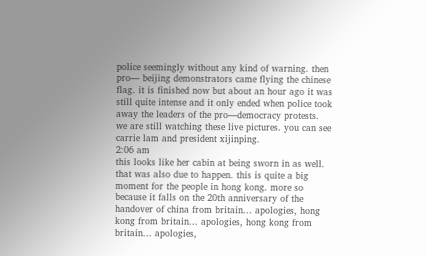police seemingly without any kind of warning. then pro— beijing demonstrators came flying the chinese flag. it is finished now but about an hour ago it was still quite intense and it only ended when police took away the leaders of the pro—democracy protests. we are still watching these live pictures. you can see carrie lam and president xijinping.
2:06 am
this looks like her cabin at being sworn in as well. that was also due to happen. this is quite a big moment for the people in hong kong. more so because it falls on the 20th anniversary of the handover of china from britain... apologies, hong kong from britain... apologies, hong kong from britain... apologies,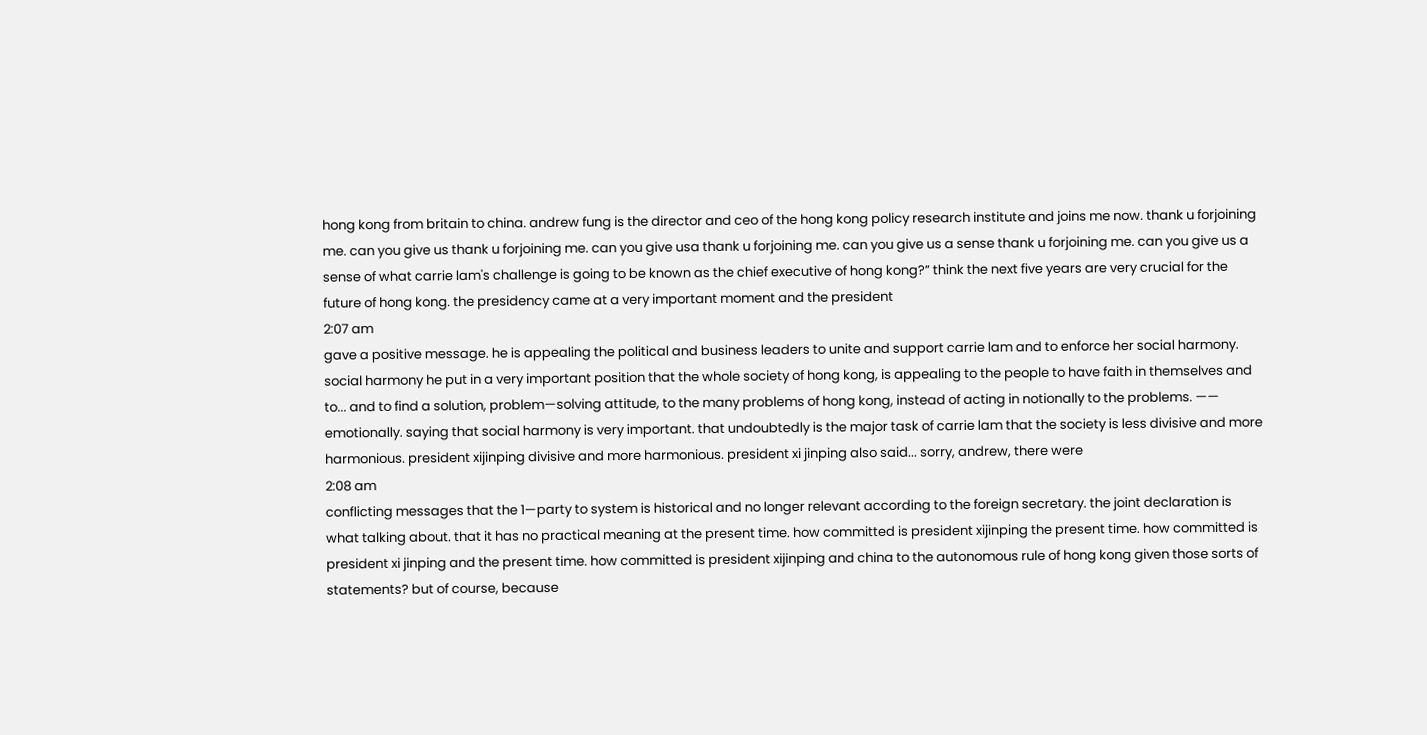hong kong from britain to china. andrew fung is the director and ceo of the hong kong policy research institute and joins me now. thank u forjoining me. can you give us thank u forjoining me. can you give usa thank u forjoining me. can you give us a sense thank u forjoining me. can you give us a sense of what carrie lam's challenge is going to be known as the chief executive of hong kong?” think the next five years are very crucial for the future of hong kong. the presidency came at a very important moment and the president
2:07 am
gave a positive message. he is appealing the political and business leaders to unite and support carrie lam and to enforce her social harmony. social harmony he put in a very important position that the whole society of hong kong, is appealing to the people to have faith in themselves and to... and to find a solution, problem—solving attitude, to the many problems of hong kong, instead of acting in notionally to the problems. —— emotionally. saying that social harmony is very important. that undoubtedly is the major task of carrie lam that the society is less divisive and more harmonious. president xijinping divisive and more harmonious. president xi jinping also said... sorry, andrew, there were
2:08 am
conflicting messages that the 1—party to system is historical and no longer relevant according to the foreign secretary. the joint declaration is what talking about. that it has no practical meaning at the present time. how committed is president xijinping the present time. how committed is president xi jinping and the present time. how committed is president xijinping and china to the autonomous rule of hong kong given those sorts of statements? but of course, because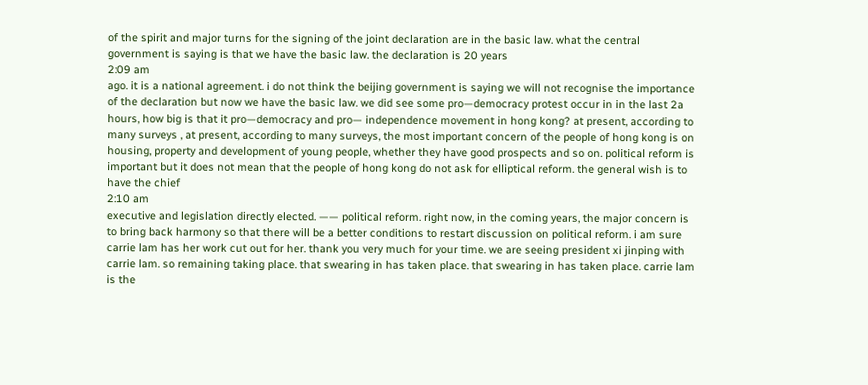of the spirit and major turns for the signing of the joint declaration are in the basic law. what the central government is saying is that we have the basic law. the declaration is 20 years
2:09 am
ago. it is a national agreement. i do not think the beijing government is saying we will not recognise the importance of the declaration but now we have the basic law. we did see some pro—democracy protest occur in in the last 2a hours, how big is that it pro—democracy and pro— independence movement in hong kong? at present, according to many surveys , at present, according to many surveys, the most important concern of the people of hong kong is on housing, property and development of young people, whether they have good prospects and so on. political reform is important but it does not mean that the people of hong kong do not ask for elliptical reform. the general wish is to have the chief
2:10 am
executive and legislation directly elected. —— political reform. right now, in the coming years, the major concern is to bring back harmony so that there will be a better conditions to restart discussion on political reform. i am sure carrie lam has her work cut out for her. thank you very much for your time. we are seeing president xi jinping with carrie lam. so remaining taking place. that swearing in has taken place. that swearing in has taken place. carrie lam is the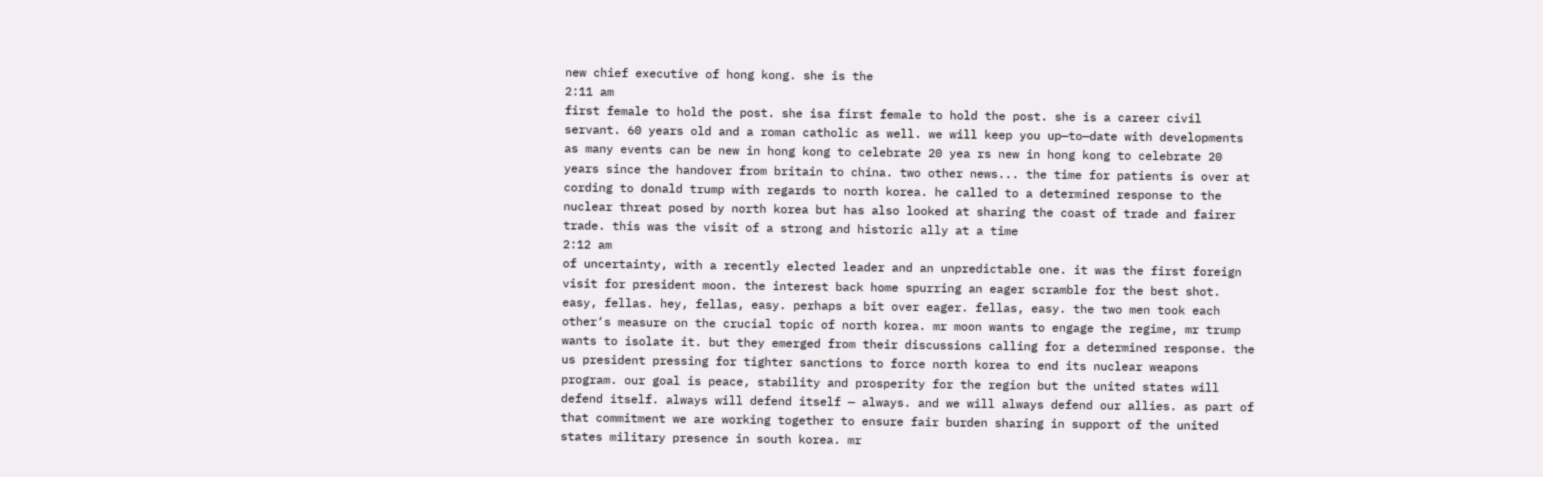new chief executive of hong kong. she is the
2:11 am
first female to hold the post. she isa first female to hold the post. she is a career civil servant. 60 years old and a roman catholic as well. we will keep you up—to—date with developments as many events can be new in hong kong to celebrate 20 yea rs new in hong kong to celebrate 20 years since the handover from britain to china. two other news... the time for patients is over at cording to donald trump with regards to north korea. he called to a determined response to the nuclear threat posed by north korea but has also looked at sharing the coast of trade and fairer trade. this was the visit of a strong and historic ally at a time
2:12 am
of uncertainty, with a recently elected leader and an unpredictable one. it was the first foreign visit for president moon. the interest back home spurring an eager scramble for the best shot. easy, fellas. hey, fellas, easy. perhaps a bit over eager. fellas, easy. the two men took each other‘s measure on the crucial topic of north korea. mr moon wants to engage the regime, mr trump wants to isolate it. but they emerged from their discussions calling for a determined response. the us president pressing for tighter sanctions to force north korea to end its nuclear weapons program. our goal is peace, stability and prosperity for the region but the united states will defend itself. always will defend itself — always. and we will always defend our allies. as part of that commitment we are working together to ensure fair burden sharing in support of the united states military presence in south korea. mr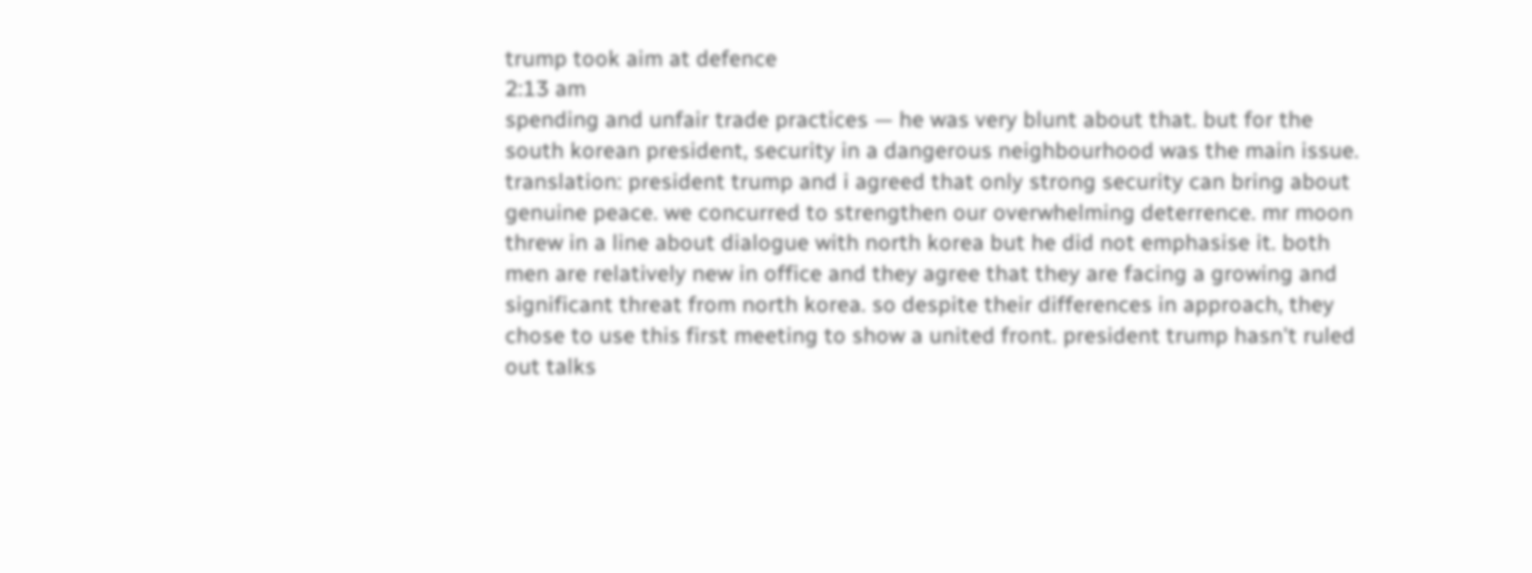trump took aim at defence
2:13 am
spending and unfair trade practices — he was very blunt about that. but for the south korean president, security in a dangerous neighbourhood was the main issue. translation: president trump and i agreed that only strong security can bring about genuine peace. we concurred to strengthen our overwhelming deterrence. mr moon threw in a line about dialogue with north korea but he did not emphasise it. both men are relatively new in office and they agree that they are facing a growing and significant threat from north korea. so despite their differences in approach, they chose to use this first meeting to show a united front. president trump hasn't ruled out talks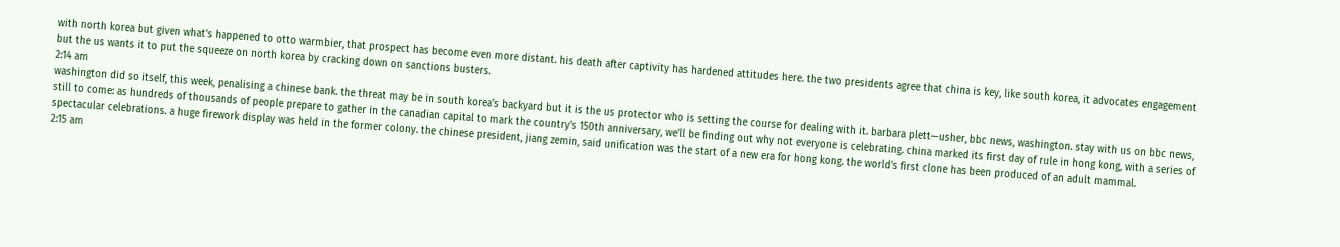with north korea but given what's happened to otto warmbier, that prospect has become even more distant. his death after captivity has hardened attitudes here. the two presidents agree that china is key, like south korea, it advocates engagement but the us wants it to put the squeeze on north korea by cracking down on sanctions busters.
2:14 am
washington did so itself, this week, penalising a chinese bank. the threat may be in south korea's backyard but it is the us protector who is setting the course for dealing with it. barbara plett—usher, bbc news, washington. stay with us on bbc news, still to come: as hundreds of thousands of people prepare to gather in the canadian capital to mark the country's 150th anniversary, we'll be finding out why not everyone is celebrating. china marked its first day of rule in hong kong, with a series of spectacular celebrations. a huge firework display was held in the former colony. the chinese president, jiang zemin, said unification was the start of a new era for hong kong. the world's first clone has been produced of an adult mammal.
2:15 am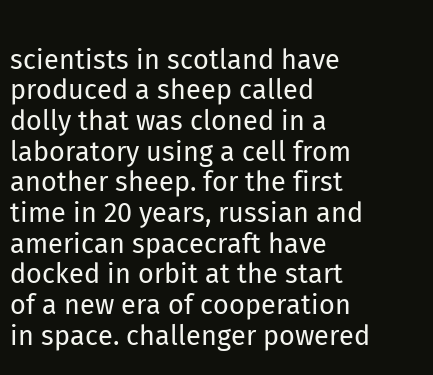scientists in scotland have produced a sheep called dolly that was cloned in a laboratory using a cell from another sheep. for the first time in 20 years, russian and american spacecraft have docked in orbit at the start of a new era of cooperation in space. challenger powered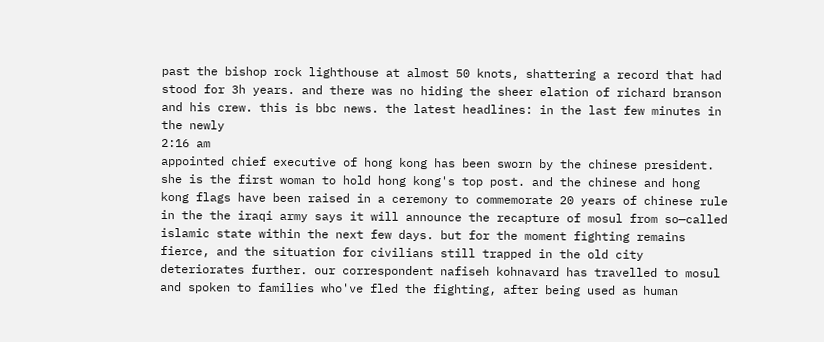past the bishop rock lighthouse at almost 50 knots, shattering a record that had stood for 3h years. and there was no hiding the sheer elation of richard branson and his crew. this is bbc news. the latest headlines: in the last few minutes in the newly
2:16 am
appointed chief executive of hong kong has been sworn by the chinese president. she is the first woman to hold hong kong's top post. and the chinese and hong kong flags have been raised in a ceremony to commemorate 20 years of chinese rule in the the iraqi army says it will announce the recapture of mosul from so—called islamic state within the next few days. but for the moment fighting remains fierce, and the situation for civilians still trapped in the old city deteriorates further. our correspondent nafiseh kohnavard has travelled to mosul and spoken to families who've fled the fighting, after being used as human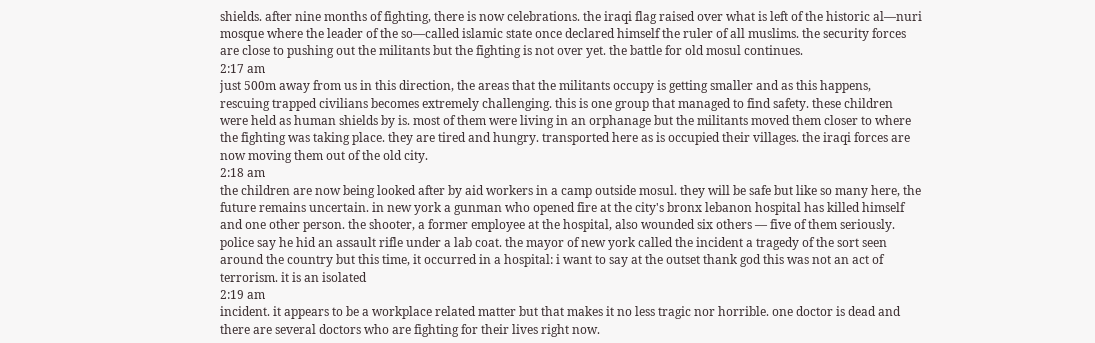shields. after nine months of fighting, there is now celebrations. the iraqi flag raised over what is left of the historic al—nuri mosque where the leader of the so—called islamic state once declared himself the ruler of all muslims. the security forces are close to pushing out the militants but the fighting is not over yet. the battle for old mosul continues.
2:17 am
just 500m away from us in this direction, the areas that the militants occupy is getting smaller and as this happens, rescuing trapped civilians becomes extremely challenging. this is one group that managed to find safety. these children were held as human shields by is. most of them were living in an orphanage but the militants moved them closer to where the fighting was taking place. they are tired and hungry. transported here as is occupied their villages. the iraqi forces are now moving them out of the old city.
2:18 am
the children are now being looked after by aid workers in a camp outside mosul. they will be safe but like so many here, the future remains uncertain. in new york a gunman who opened fire at the city's bronx lebanon hospital has killed himself and one other person. the shooter, a former employee at the hospital, also wounded six others — five of them seriously. police say he hid an assault rifle under a lab coat. the mayor of new york called the incident a tragedy of the sort seen around the country but this time, it occurred in a hospital: i want to say at the outset thank god this was not an act of terrorism. it is an isolated
2:19 am
incident. it appears to be a workplace related matter but that makes it no less tragic nor horrible. one doctor is dead and there are several doctors who are fighting for their lives right now.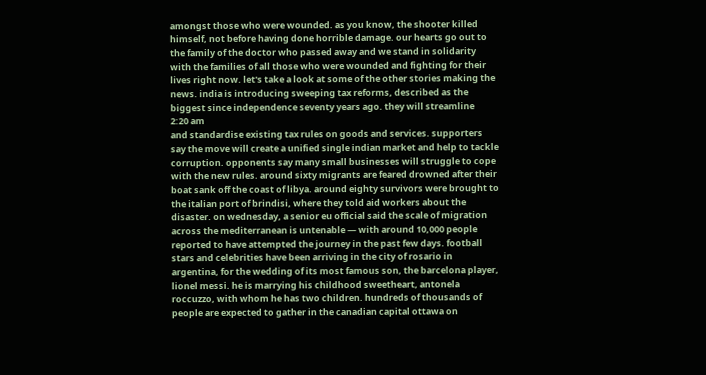amongst those who were wounded. as you know, the shooter killed himself, not before having done horrible damage. our hearts go out to the family of the doctor who passed away and we stand in solidarity with the families of all those who were wounded and fighting for their lives right now. let's take a look at some of the other stories making the news. india is introducing sweeping tax reforms, described as the biggest since independence seventy years ago. they will streamline
2:20 am
and standardise existing tax rules on goods and services. supporters say the move will create a unified single indian market and help to tackle corruption. opponents say many small businesses will struggle to cope with the new rules. around sixty migrants are feared drowned after their boat sank off the coast of libya. around eighty survivors were brought to the italian port of brindisi, where they told aid workers about the disaster. on wednesday, a senior eu official said the scale of migration across the mediterranean is untenable — with around 10,000 people reported to have attempted the journey in the past few days. football stars and celebrities have been arriving in the city of rosario in argentina, for the wedding of its most famous son, the barcelona player, lionel messi. he is marrying his childhood sweetheart, antonela roccuzzo, with whom he has two children. hundreds of thousands of people are expected to gather in the canadian capital ottawa on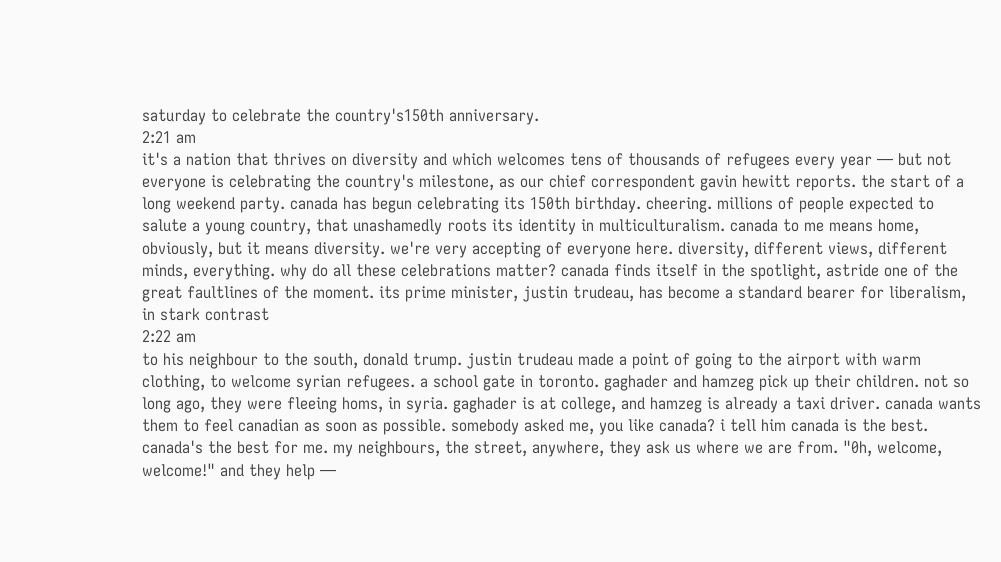saturday to celebrate the country's150th anniversary.
2:21 am
it's a nation that thrives on diversity and which welcomes tens of thousands of refugees every year — but not everyone is celebrating the country's milestone, as our chief correspondent gavin hewitt reports. the start of a long weekend party. canada has begun celebrating its 150th birthday. cheering. millions of people expected to salute a young country, that unashamedly roots its identity in multiculturalism. canada to me means home, obviously, but it means diversity. we're very accepting of everyone here. diversity, different views, different minds, everything. why do all these celebrations matter? canada finds itself in the spotlight, astride one of the great faultlines of the moment. its prime minister, justin trudeau, has become a standard bearer for liberalism, in stark contrast
2:22 am
to his neighbour to the south, donald trump. justin trudeau made a point of going to the airport with warm clothing, to welcome syrian refugees. a school gate in toronto. gaghader and hamzeg pick up their children. not so long ago, they were fleeing homs, in syria. gaghader is at college, and hamzeg is already a taxi driver. canada wants them to feel canadian as soon as possible. somebody asked me, you like canada? i tell him canada is the best. canada's the best for me. my neighbours, the street, anywhere, they ask us where we are from. "0h, welcome, welcome!" and they help —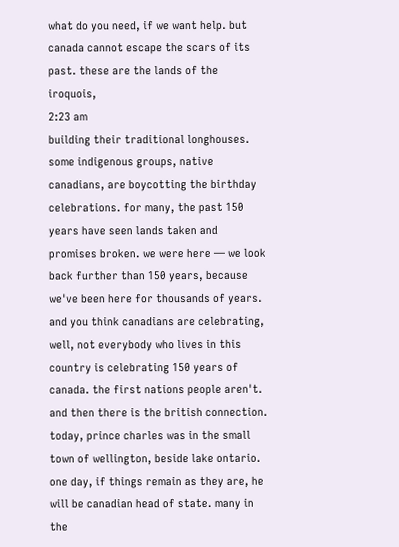what do you need, if we want help. but canada cannot escape the scars of its past. these are the lands of the iroquois,
2:23 am
building their traditional longhouses. some indigenous groups, native canadians, are boycotting the birthday celebrations. for many, the past 150 years have seen lands taken and promises broken. we were here — we look back further than 150 years, because we've been here for thousands of years. and you think canadians are celebrating, well, not everybody who lives in this country is celebrating 150 years of canada. the first nations people aren't. and then there is the british connection. today, prince charles was in the small town of wellington, beside lake ontario. one day, if things remain as they are, he will be canadian head of state. many in the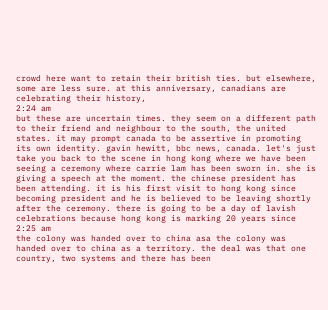crowd here want to retain their british ties. but elsewhere, some are less sure. at this anniversary, canadians are celebrating their history,
2:24 am
but these are uncertain times. they seem on a different path to their friend and neighbour to the south, the united states. it may prompt canada to be assertive in promoting its own identity. gavin hewitt, bbc news, canada. let's just take you back to the scene in hong kong where we have been seeing a ceremony where carrie lam has been sworn in. she is giving a speech at the moment. the chinese president has been attending. it is his first visit to hong kong since becoming president and he is believed to be leaving shortly after the ceremony. there is going to be a day of lavish celebrations because hong kong is marking 20 years since
2:25 am
the colony was handed over to china asa the colony was handed over to china as a territory. the deal was that one country, two systems and there has been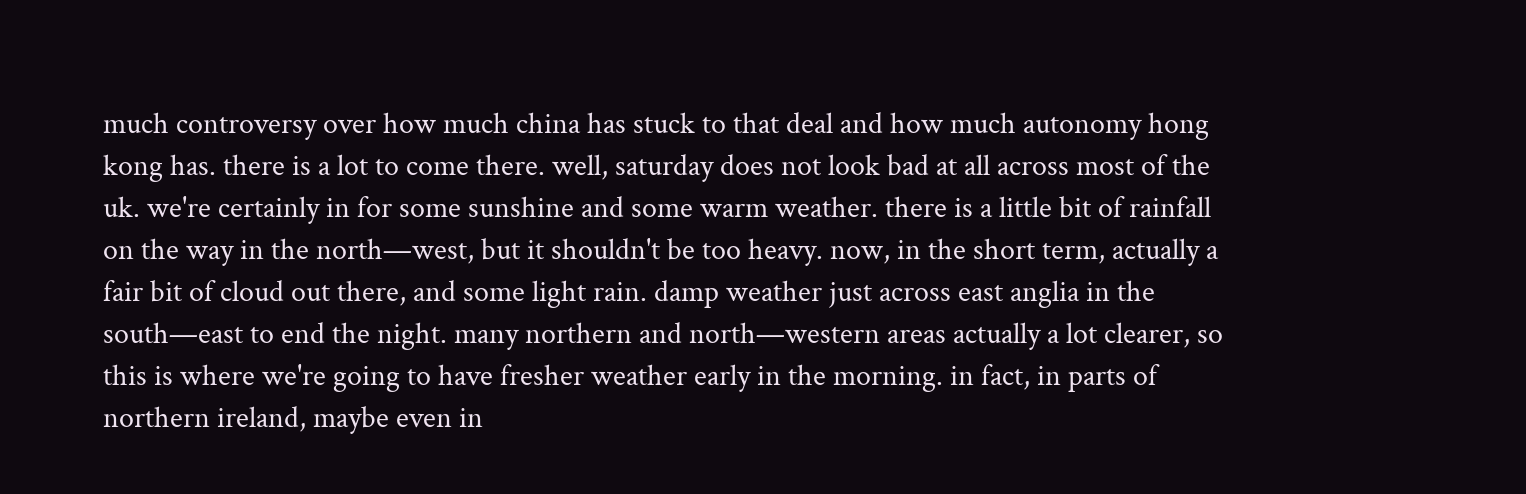much controversy over how much china has stuck to that deal and how much autonomy hong kong has. there is a lot to come there. well, saturday does not look bad at all across most of the uk. we're certainly in for some sunshine and some warm weather. there is a little bit of rainfall on the way in the north—west, but it shouldn't be too heavy. now, in the short term, actually a fair bit of cloud out there, and some light rain. damp weather just across east anglia in the south—east to end the night. many northern and north—western areas actually a lot clearer, so this is where we're going to have fresher weather early in the morning. in fact, in parts of northern ireland, maybe even in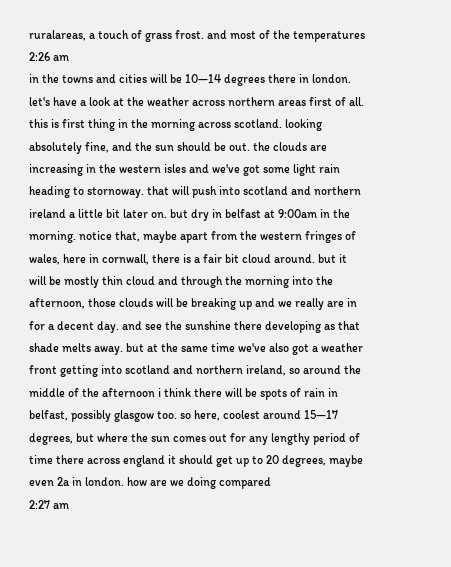ruralareas, a touch of grass frost. and most of the temperatures
2:26 am
in the towns and cities will be 10—14 degrees there in london. let's have a look at the weather across northern areas first of all. this is first thing in the morning across scotland. looking absolutely fine, and the sun should be out. the clouds are increasing in the western isles and we've got some light rain heading to stornoway. that will push into scotland and northern ireland a little bit later on. but dry in belfast at 9:00am in the morning. notice that, maybe apart from the western fringes of wales, here in cornwall, there is a fair bit cloud around. but it will be mostly thin cloud and through the morning into the afternoon, those clouds will be breaking up and we really are in for a decent day. and see the sunshine there developing as that shade melts away. but at the same time we've also got a weather front getting into scotland and northern ireland, so around the middle of the afternoon i think there will be spots of rain in belfast, possibly glasgow too. so here, coolest around 15—17 degrees, but where the sun comes out for any lengthy period of time there across england it should get up to 20 degrees, maybe even 2a in london. how are we doing compared
2:27 am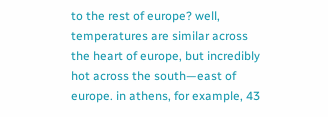to the rest of europe? well, temperatures are similar across the heart of europe, but incredibly hot across the south—east of europe. in athens, for example, 43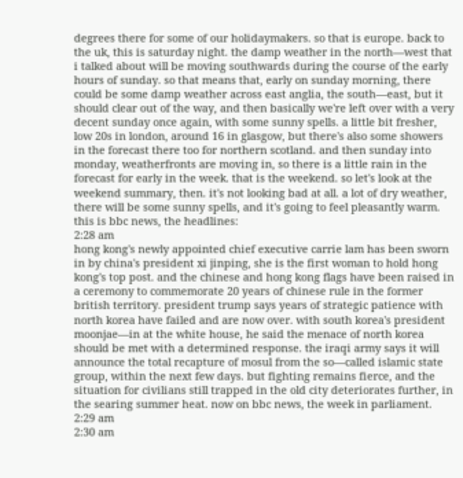degrees there for some of our holidaymakers. so that is europe. back to the uk, this is saturday night. the damp weather in the north—west that i talked about will be moving southwards during the course of the early hours of sunday. so that means that, early on sunday morning, there could be some damp weather across east anglia, the south—east, but it should clear out of the way, and then basically we're left over with a very decent sunday once again, with some sunny spells. a little bit fresher, low 20s in london, around 16 in glasgow, but there's also some showers in the forecast there too for northern scotland. and then sunday into monday, weatherfronts are moving in, so there is a little rain in the forecast for early in the week. that is the weekend. so let's look at the weekend summary, then. it's not looking bad at all. a lot of dry weather, there will be some sunny spells, and it's going to feel pleasantly warm. this is bbc news, the headlines:
2:28 am
hong kong's newly appointed chief executive carrie lam has been sworn in by china's president xi jinping, she is the first woman to hold hong kong's top post. and the chinese and hong kong flags have been raised in a ceremony to commemorate 20 years of chinese rule in the former british territory. president trump says years of strategic patience with north korea have failed and are now over. with south korea's president moonjae—in at the white house, he said the menace of north korea should be met with a determined response. the iraqi army says it will announce the total recapture of mosul from the so—called islamic state group, within the next few days. but fighting remains fierce, and the situation for civilians still trapped in the old city deteriorates further, in the searing summer heat. now on bbc news, the week in parliament.
2:29 am
2:30 am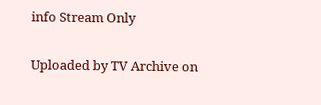info Stream Only

Uploaded by TV Archive on